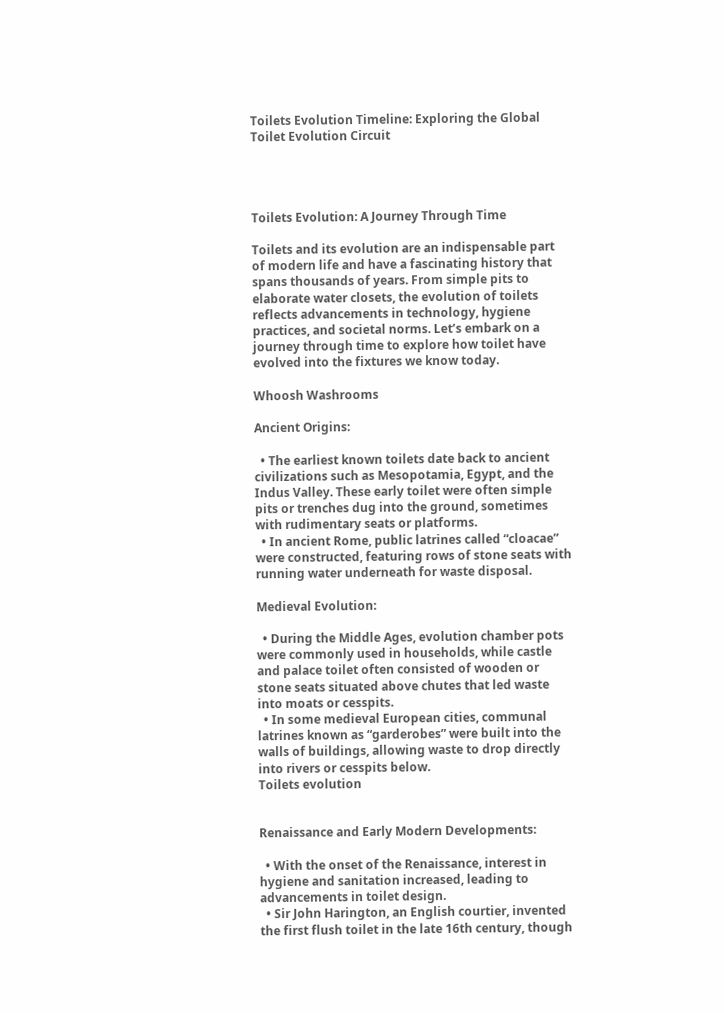Toilets Evolution Timeline: Exploring the Global Toilet Evolution Circuit




Toilets Evolution: A Journey Through Time

Toilets and its evolution are an indispensable part of modern life and have a fascinating history that spans thousands of years. From simple pits to elaborate water closets, the evolution of toilets reflects advancements in technology, hygiene practices, and societal norms. Let’s embark on a journey through time to explore how toilet have evolved into the fixtures we know today.

Whoosh Washrooms

Ancient Origins:

  • The earliest known toilets date back to ancient civilizations such as Mesopotamia, Egypt, and the Indus Valley. These early toilet were often simple pits or trenches dug into the ground, sometimes with rudimentary seats or platforms.
  • In ancient Rome, public latrines called “cloacae” were constructed, featuring rows of stone seats with running water underneath for waste disposal.

Medieval Evolution:

  • During the Middle Ages, evolution chamber pots were commonly used in households, while castle and palace toilet often consisted of wooden or stone seats situated above chutes that led waste into moats or cesspits.
  • In some medieval European cities, communal latrines known as “garderobes” were built into the walls of buildings, allowing waste to drop directly into rivers or cesspits below.
Toilets evolution


Renaissance and Early Modern Developments:

  • With the onset of the Renaissance, interest in hygiene and sanitation increased, leading to advancements in toilet design.
  • Sir John Harington, an English courtier, invented the first flush toilet in the late 16th century, though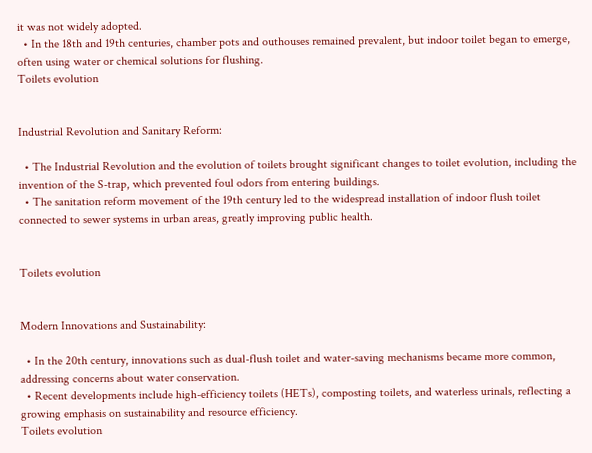it was not widely adopted.
  • In the 18th and 19th centuries, chamber pots and outhouses remained prevalent, but indoor toilet began to emerge, often using water or chemical solutions for flushing.
Toilets evolution


Industrial Revolution and Sanitary Reform:

  • The Industrial Revolution and the evolution of toilets brought significant changes to toilet evolution, including the invention of the S-trap, which prevented foul odors from entering buildings.
  • The sanitation reform movement of the 19th century led to the widespread installation of indoor flush toilet connected to sewer systems in urban areas, greatly improving public health.


Toilets evolution


Modern Innovations and Sustainability:

  • In the 20th century, innovations such as dual-flush toilet and water-saving mechanisms became more common, addressing concerns about water conservation.
  • Recent developments include high-efficiency toilets (HETs), composting toilets, and waterless urinals, reflecting a growing emphasis on sustainability and resource efficiency.
Toilets evolution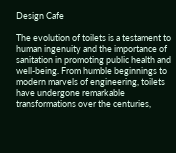Design Cafe

The evolution of toilets is a testament to human ingenuity and the importance of sanitation in promoting public health and well-being. From humble beginnings to modern marvels of engineering, toilets have undergone remarkable transformations over the centuries,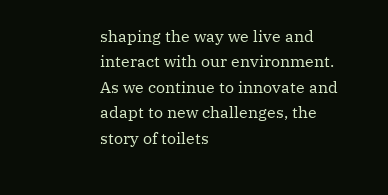shaping the way we live and interact with our environment. As we continue to innovate and adapt to new challenges, the story of toilets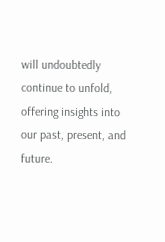will undoubtedly continue to unfold, offering insights into our past, present, and future.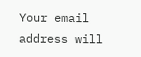Your email address will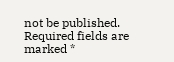not be published. Required fields are marked *